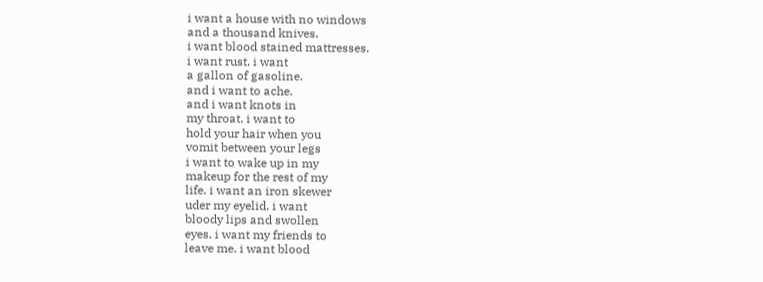i want a house with no windows
and a thousand knives.
i want blood stained mattresses.
i want rust. i want
a gallon of gasoline.
and i want to ache.
and i want knots in
my throat. i want to
hold your hair when you
vomit between your legs
i want to wake up in my
makeup for the rest of my
life. i want an iron skewer
uder my eyelid. i want
bloody lips and swollen
eyes. i want my friends to
leave me. i want blood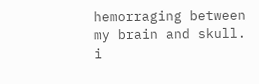hemorraging between
my brain and skull.
i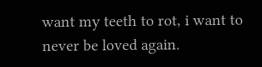want my teeth to rot, i want to never be loved again.